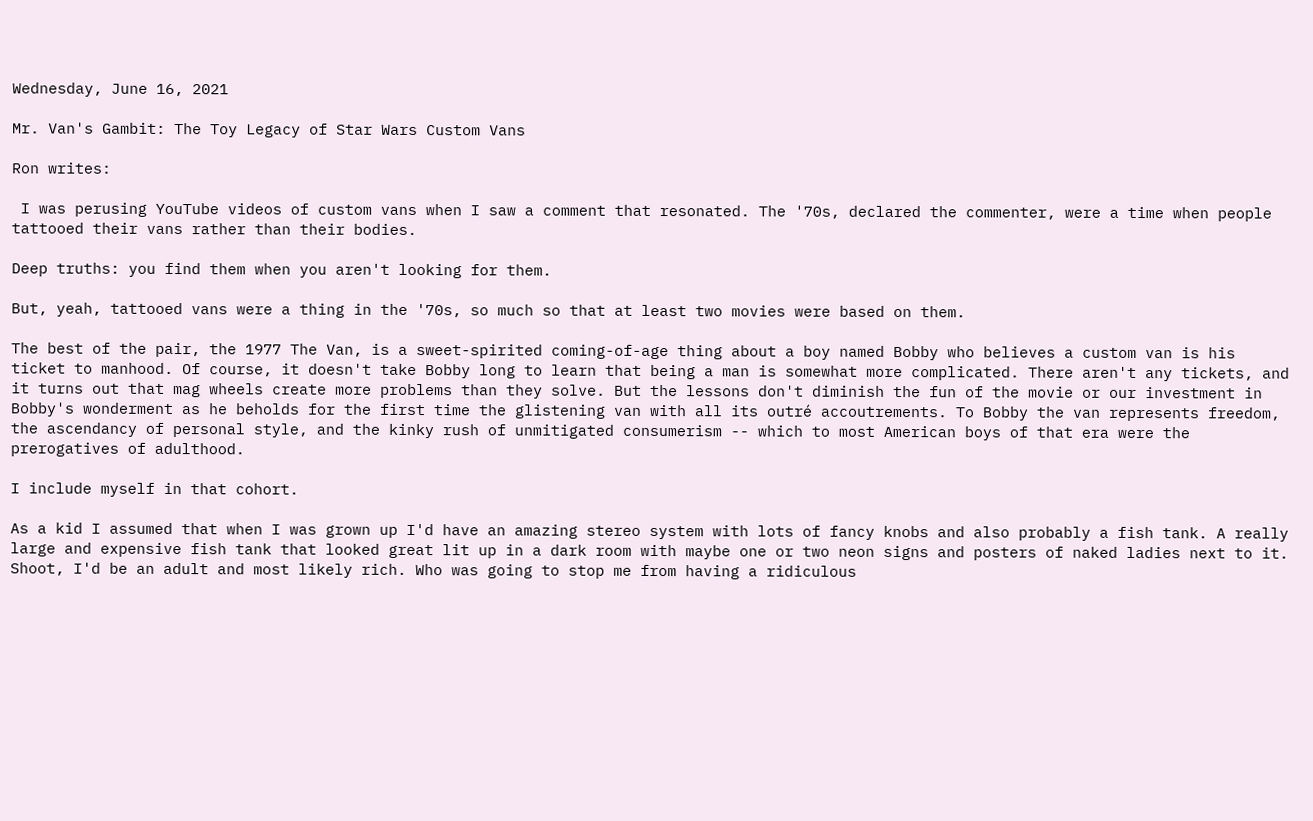Wednesday, June 16, 2021

Mr. Van's Gambit: The Toy Legacy of Star Wars Custom Vans

Ron writes:

 I was perusing YouTube videos of custom vans when I saw a comment that resonated. The '70s, declared the commenter, were a time when people tattooed their vans rather than their bodies.

Deep truths: you find them when you aren't looking for them.

But, yeah, tattooed vans were a thing in the '70s, so much so that at least two movies were based on them.

The best of the pair, the 1977 The Van, is a sweet-spirited coming-of-age thing about a boy named Bobby who believes a custom van is his ticket to manhood. Of course, it doesn't take Bobby long to learn that being a man is somewhat more complicated. There aren't any tickets, and it turns out that mag wheels create more problems than they solve. But the lessons don't diminish the fun of the movie or our investment in Bobby's wonderment as he beholds for the first time the glistening van with all its outré accoutrements. To Bobby the van represents freedom, the ascendancy of personal style, and the kinky rush of unmitigated consumerism -- which to most American boys of that era were the prerogatives of adulthood.

I include myself in that cohort.

As a kid I assumed that when I was grown up I'd have an amazing stereo system with lots of fancy knobs and also probably a fish tank. A really large and expensive fish tank that looked great lit up in a dark room with maybe one or two neon signs and posters of naked ladies next to it. Shoot, I'd be an adult and most likely rich. Who was going to stop me from having a ridiculous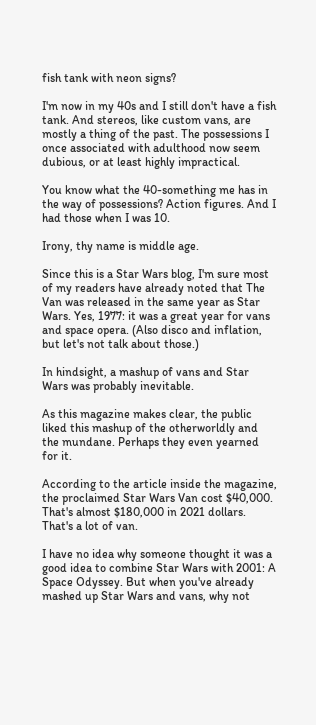fish tank with neon signs?

I'm now in my 40s and I still don't have a fish tank. And stereos, like custom vans, are mostly a thing of the past. The possessions I once associated with adulthood now seem dubious, or at least highly impractical.

You know what the 40-something me has in the way of possessions? Action figures. And I had those when I was 10.

Irony, thy name is middle age.

Since this is a Star Wars blog, I'm sure most of my readers have already noted that The Van was released in the same year as Star Wars. Yes, 1977: it was a great year for vans and space opera. (Also disco and inflation, but let's not talk about those.)

In hindsight, a mashup of vans and Star Wars was probably inevitable.

As this magazine makes clear, the public liked this mashup of the otherworldly and the mundane. Perhaps they even yearned for it.

According to the article inside the magazine, the proclaimed Star Wars Van cost $40,000. That's almost $180,000 in 2021 dollars. That's a lot of van.

I have no idea why someone thought it was a good idea to combine Star Wars with 2001: A Space Odyssey. But when you've already mashed up Star Wars and vans, why not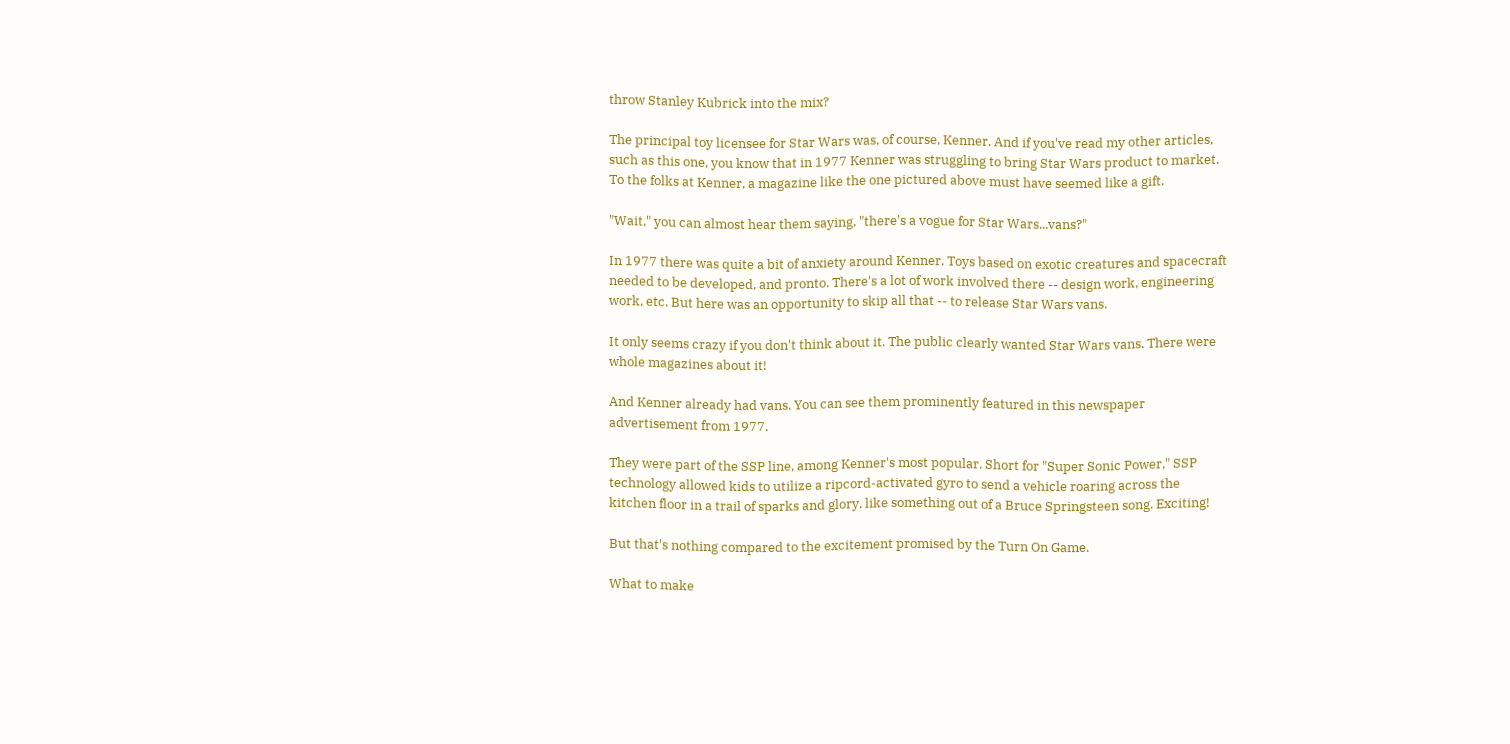throw Stanley Kubrick into the mix?

The principal toy licensee for Star Wars was, of course, Kenner. And if you've read my other articles, such as this one, you know that in 1977 Kenner was struggling to bring Star Wars product to market. To the folks at Kenner, a magazine like the one pictured above must have seemed like a gift.

"Wait," you can almost hear them saying, "there's a vogue for Star Wars...vans?"

In 1977 there was quite a bit of anxiety around Kenner. Toys based on exotic creatures and spacecraft needed to be developed, and pronto. There's a lot of work involved there -- design work, engineering work, etc. But here was an opportunity to skip all that -- to release Star Wars vans.

It only seems crazy if you don't think about it. The public clearly wanted Star Wars vans. There were whole magazines about it!

And Kenner already had vans. You can see them prominently featured in this newspaper advertisement from 1977.

They were part of the SSP line, among Kenner's most popular. Short for "Super Sonic Power," SSP technology allowed kids to utilize a ripcord-activated gyro to send a vehicle roaring across the kitchen floor in a trail of sparks and glory, like something out of a Bruce Springsteen song. Exciting!

But that's nothing compared to the excitement promised by the Turn On Game.

What to make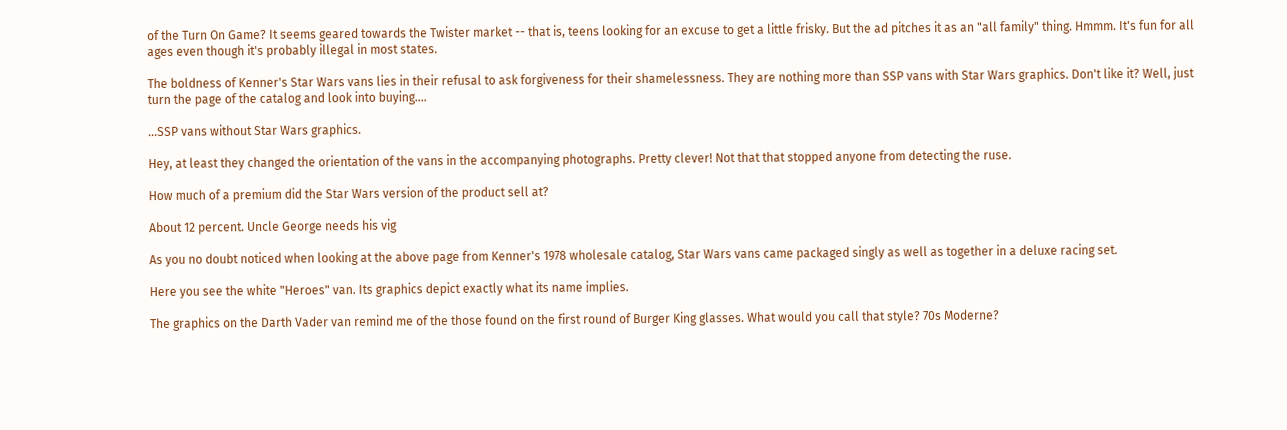of the Turn On Game? It seems geared towards the Twister market -- that is, teens looking for an excuse to get a little frisky. But the ad pitches it as an "all family" thing. Hmmm. It's fun for all ages even though it's probably illegal in most states.

The boldness of Kenner's Star Wars vans lies in their refusal to ask forgiveness for their shamelessness. They are nothing more than SSP vans with Star Wars graphics. Don't like it? Well, just turn the page of the catalog and look into buying....

...SSP vans without Star Wars graphics.

Hey, at least they changed the orientation of the vans in the accompanying photographs. Pretty clever! Not that that stopped anyone from detecting the ruse.

How much of a premium did the Star Wars version of the product sell at?

About 12 percent. Uncle George needs his vig

As you no doubt noticed when looking at the above page from Kenner's 1978 wholesale catalog, Star Wars vans came packaged singly as well as together in a deluxe racing set.

Here you see the white "Heroes" van. Its graphics depict exactly what its name implies.

The graphics on the Darth Vader van remind me of the those found on the first round of Burger King glasses. What would you call that style? 70s Moderne?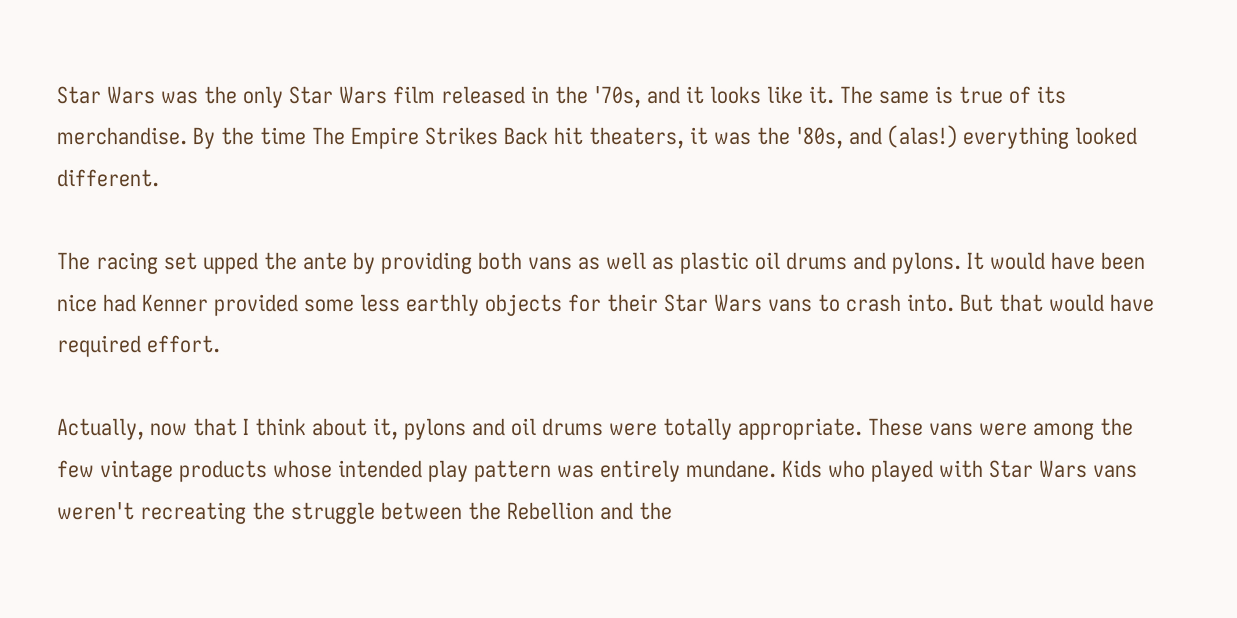Star Wars was the only Star Wars film released in the '70s, and it looks like it. The same is true of its merchandise. By the time The Empire Strikes Back hit theaters, it was the '80s, and (alas!) everything looked different.

The racing set upped the ante by providing both vans as well as plastic oil drums and pylons. It would have been nice had Kenner provided some less earthly objects for their Star Wars vans to crash into. But that would have required effort.

Actually, now that I think about it, pylons and oil drums were totally appropriate. These vans were among the few vintage products whose intended play pattern was entirely mundane. Kids who played with Star Wars vans weren't recreating the struggle between the Rebellion and the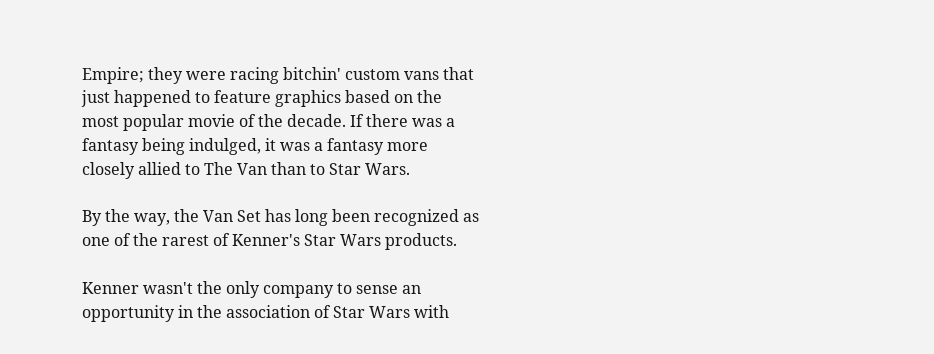Empire; they were racing bitchin' custom vans that just happened to feature graphics based on the most popular movie of the decade. If there was a fantasy being indulged, it was a fantasy more closely allied to The Van than to Star Wars.

By the way, the Van Set has long been recognized as one of the rarest of Kenner's Star Wars products.

Kenner wasn't the only company to sense an opportunity in the association of Star Wars with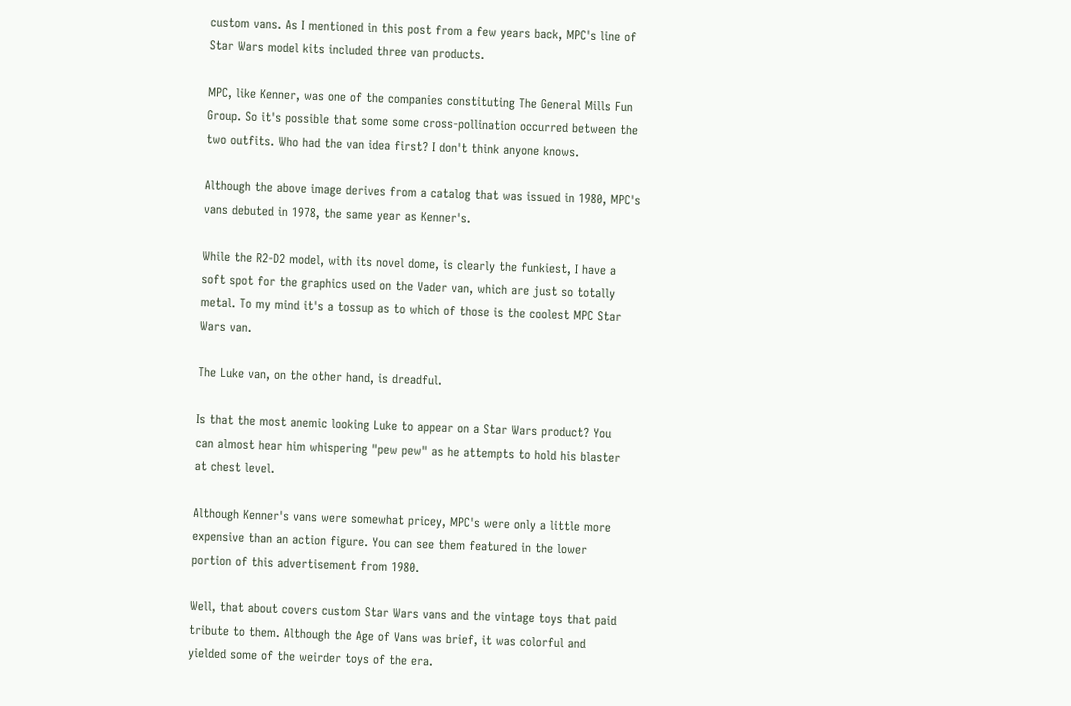custom vans. As I mentioned in this post from a few years back, MPC's line of Star Wars model kits included three van products.

MPC, like Kenner, was one of the companies constituting The General Mills Fun Group. So it's possible that some some cross-pollination occurred between the two outfits. Who had the van idea first? I don't think anyone knows.

Although the above image derives from a catalog that was issued in 1980, MPC's vans debuted in 1978, the same year as Kenner's.

While the R2-D2 model, with its novel dome, is clearly the funkiest, I have a soft spot for the graphics used on the Vader van, which are just so totally metal. To my mind it's a tossup as to which of those is the coolest MPC Star Wars van.

The Luke van, on the other hand, is dreadful.

Is that the most anemic looking Luke to appear on a Star Wars product? You can almost hear him whispering "pew pew" as he attempts to hold his blaster at chest level.

Although Kenner's vans were somewhat pricey, MPC's were only a little more expensive than an action figure. You can see them featured in the lower portion of this advertisement from 1980.

Well, that about covers custom Star Wars vans and the vintage toys that paid tribute to them. Although the Age of Vans was brief, it was colorful and yielded some of the weirder toys of the era.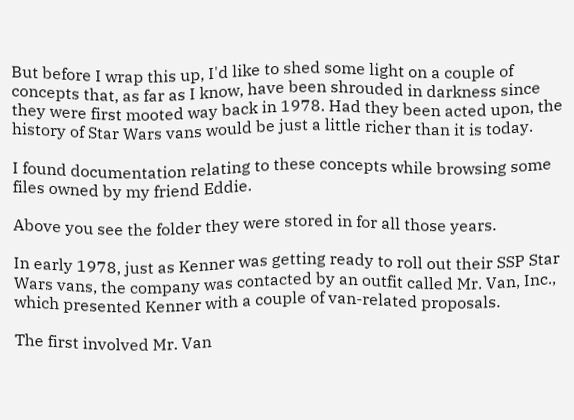But before I wrap this up, I'd like to shed some light on a couple of concepts that, as far as I know, have been shrouded in darkness since they were first mooted way back in 1978. Had they been acted upon, the history of Star Wars vans would be just a little richer than it is today.

I found documentation relating to these concepts while browsing some files owned by my friend Eddie.

Above you see the folder they were stored in for all those years.

In early 1978, just as Kenner was getting ready to roll out their SSP Star Wars vans, the company was contacted by an outfit called Mr. Van, Inc., which presented Kenner with a couple of van-related proposals.

The first involved Mr. Van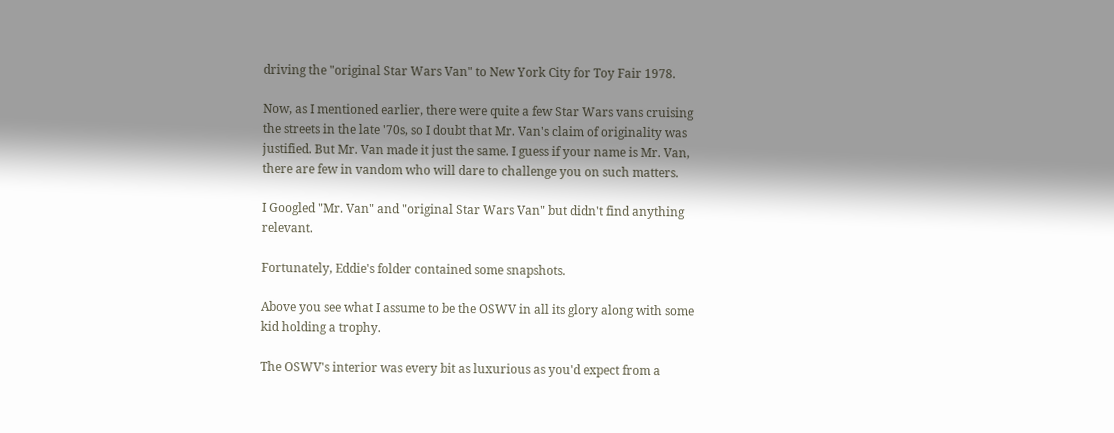driving the "original Star Wars Van" to New York City for Toy Fair 1978.

Now, as I mentioned earlier, there were quite a few Star Wars vans cruising the streets in the late '70s, so I doubt that Mr. Van's claim of originality was justified. But Mr. Van made it just the same. I guess if your name is Mr. Van, there are few in vandom who will dare to challenge you on such matters.

I Googled "Mr. Van" and "original Star Wars Van" but didn't find anything relevant.

Fortunately, Eddie's folder contained some snapshots.

Above you see what I assume to be the OSWV in all its glory along with some kid holding a trophy.

The OSWV's interior was every bit as luxurious as you'd expect from a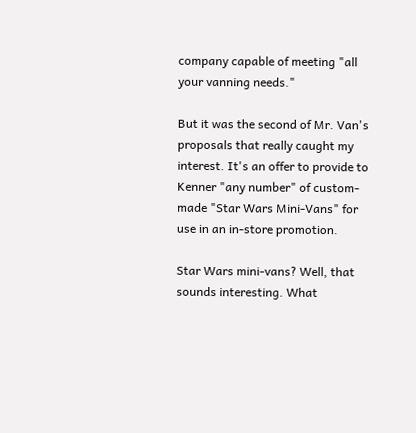company capable of meeting "all your vanning needs."

But it was the second of Mr. Van's proposals that really caught my interest. It's an offer to provide to Kenner "any number" of custom-made "Star Wars Mini-Vans" for use in an in-store promotion.

Star Wars mini-vans? Well, that sounds interesting. What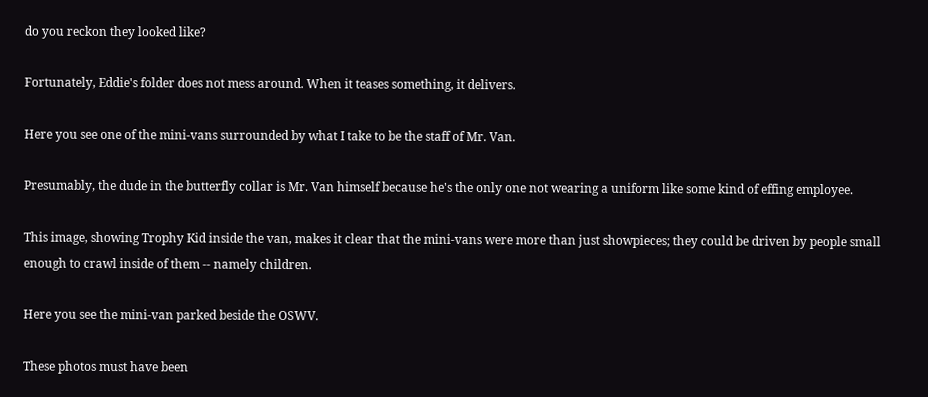do you reckon they looked like?

Fortunately, Eddie's folder does not mess around. When it teases something, it delivers.

Here you see one of the mini-vans surrounded by what I take to be the staff of Mr. Van.

Presumably, the dude in the butterfly collar is Mr. Van himself because he's the only one not wearing a uniform like some kind of effing employee.

This image, showing Trophy Kid inside the van, makes it clear that the mini-vans were more than just showpieces; they could be driven by people small enough to crawl inside of them -- namely children.

Here you see the mini-van parked beside the OSWV.

These photos must have been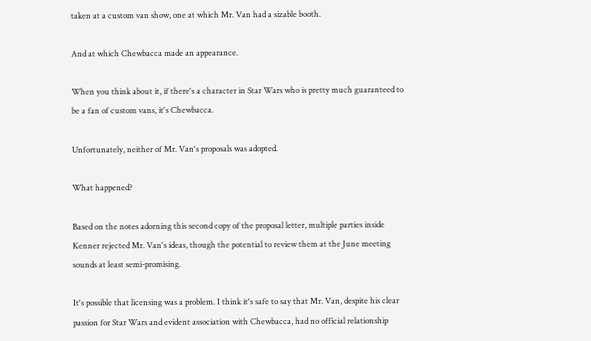taken at a custom van show, one at which Mr. Van had a sizable booth.

And at which Chewbacca made an appearance.

When you think about it, if there's a character in Star Wars who is pretty much guaranteed to be a fan of custom vans, it's Chewbacca.

Unfortunately, neither of Mr. Van's proposals was adopted.

What happened?

Based on the notes adorning this second copy of the proposal letter, multiple parties inside Kenner rejected Mr. Van's ideas, though the potential to review them at the June meeting sounds at least semi-promising.

It's possible that licensing was a problem. I think it's safe to say that Mr. Van, despite his clear passion for Star Wars and evident association with Chewbacca, had no official relationship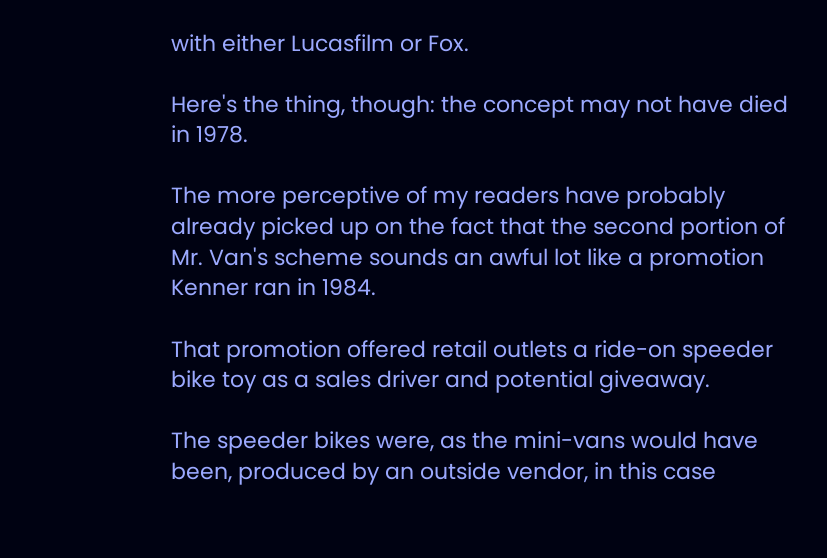with either Lucasfilm or Fox.

Here's the thing, though: the concept may not have died in 1978.

The more perceptive of my readers have probably already picked up on the fact that the second portion of Mr. Van's scheme sounds an awful lot like a promotion Kenner ran in 1984.

That promotion offered retail outlets a ride-on speeder bike toy as a sales driver and potential giveaway.

The speeder bikes were, as the mini-vans would have been, produced by an outside vendor, in this case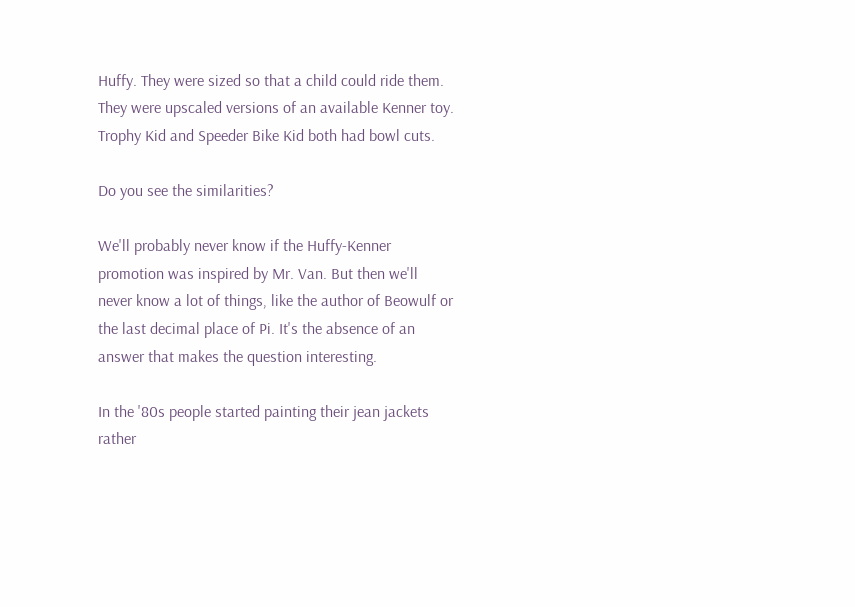Huffy. They were sized so that a child could ride them. They were upscaled versions of an available Kenner toy. Trophy Kid and Speeder Bike Kid both had bowl cuts.

Do you see the similarities?

We'll probably never know if the Huffy-Kenner promotion was inspired by Mr. Van. But then we'll never know a lot of things, like the author of Beowulf or the last decimal place of Pi. It's the absence of an answer that makes the question interesting.

In the '80s people started painting their jean jackets rather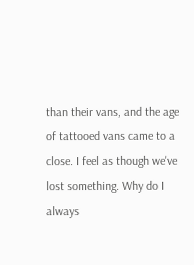than their vans, and the age of tattooed vans came to a close. I feel as though we've lost something. Why do I always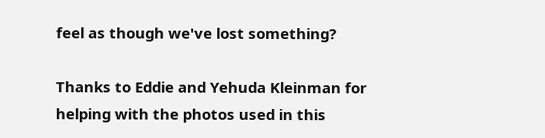feel as though we've lost something?

Thanks to Eddie and Yehuda Kleinman for helping with the photos used in this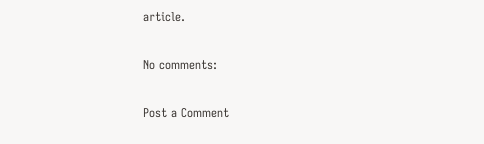article.

No comments:

Post a Comment